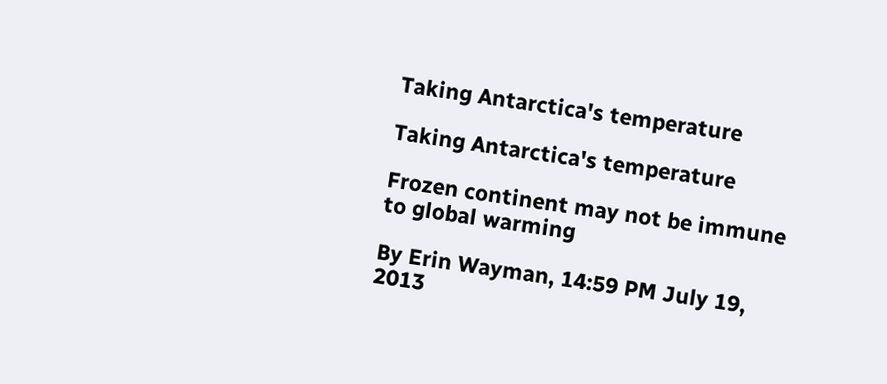Taking Antarctica's temperature

Taking Antarctica's temperature

Frozen continent may not be immune to global warming

By Erin Wayman, 14:59 PM July 19, 2013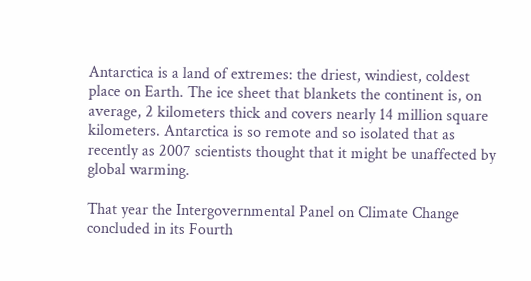Antarctica is a land of extremes: the driest, windiest, coldest place on Earth. The ice sheet that blankets the continent is, on average, 2 kilometers thick and covers nearly 14 million square kilometers. Antarctica is so remote and so isolated that as recently as 2007 scientists thought that it might be unaffected by global warming.

That year the Intergovernmental Panel on Climate Change concluded in its Fourth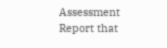Assessment Report that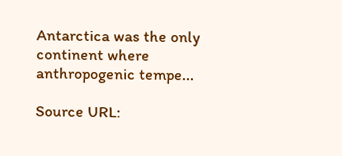Antarctica was the only continent where anthropogenic tempe...

Source URL: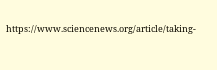https://www.sciencenews.org/article/taking-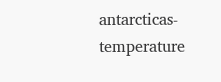antarcticas-temperature